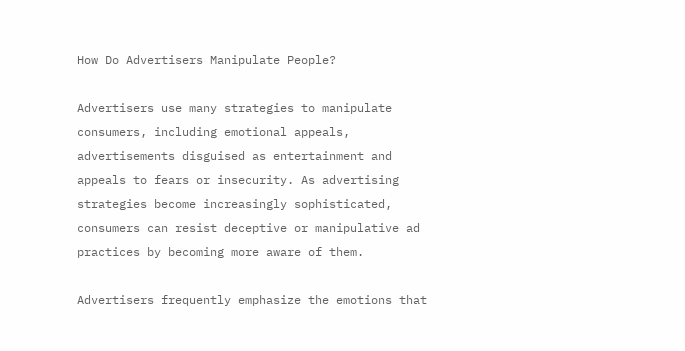How Do Advertisers Manipulate People?

Advertisers use many strategies to manipulate consumers, including emotional appeals, advertisements disguised as entertainment and appeals to fears or insecurity. As advertising strategies become increasingly sophisticated, consumers can resist deceptive or manipulative ad practices by becoming more aware of them.

Advertisers frequently emphasize the emotions that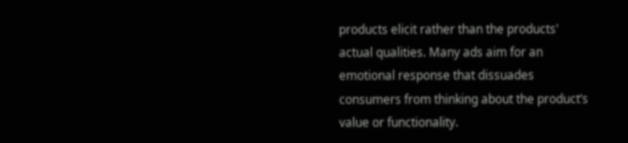products elicit rather than the products' actual qualities. Many ads aim for an emotional response that dissuades consumers from thinking about the product’s value or functionality.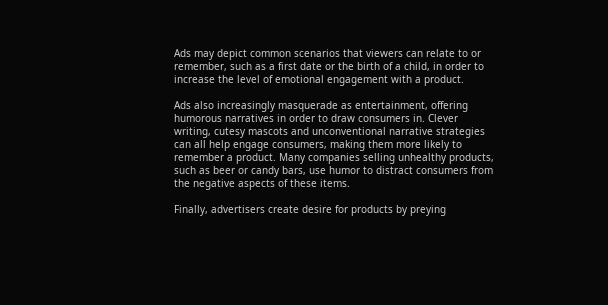Ads may depict common scenarios that viewers can relate to or remember, such as a first date or the birth of a child, in order to increase the level of emotional engagement with a product.

Ads also increasingly masquerade as entertainment, offering humorous narratives in order to draw consumers in. Clever writing, cutesy mascots and unconventional narrative strategies can all help engage consumers, making them more likely to remember a product. Many companies selling unhealthy products, such as beer or candy bars, use humor to distract consumers from the negative aspects of these items.

Finally, advertisers create desire for products by preying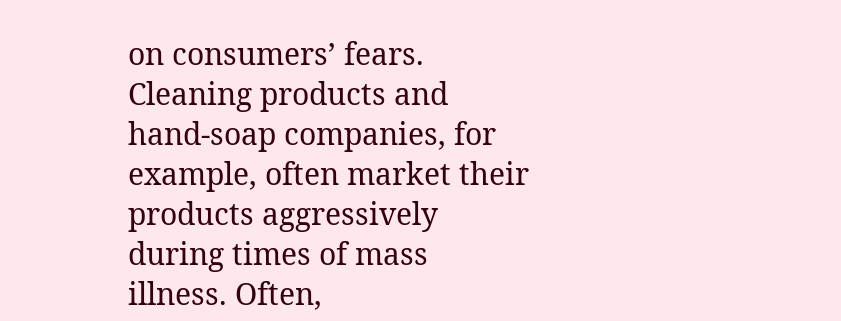on consumers’ fears. Cleaning products and hand-soap companies, for example, often market their products aggressively during times of mass illness. Often,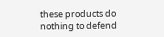these products do nothing to defend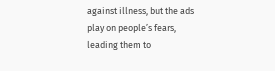against illness, but the ads play on people’s fears, leading them to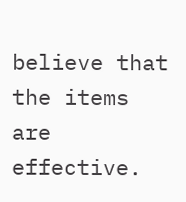believe that the items are effective.